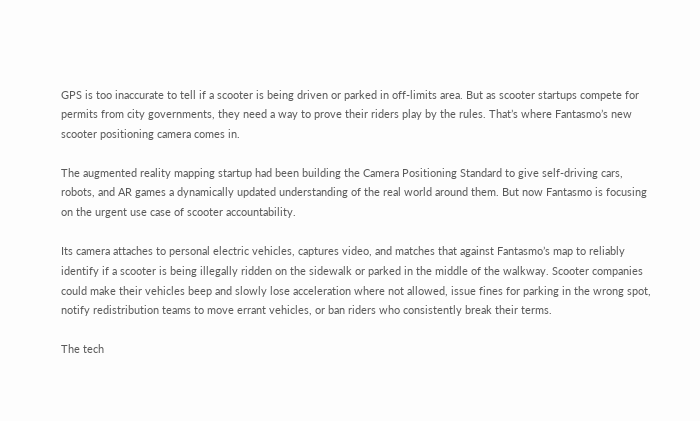GPS is too inaccurate to tell if a scooter is being driven or parked in off-limits area. But as scooter startups compete for permits from city governments, they need a way to prove their riders play by the rules. That’s where Fantasmo’s new scooter positioning camera comes in.

The augmented reality mapping startup had been building the Camera Positioning Standard to give self-driving cars, robots, and AR games a dynamically updated understanding of the real world around them. But now Fantasmo is focusing on the urgent use case of scooter accountability.

Its camera attaches to personal electric vehicles, captures video, and matches that against Fantasmo’s map to reliably identify if a scooter is being illegally ridden on the sidewalk or parked in the middle of the walkway. Scooter companies could make their vehicles beep and slowly lose acceleration where not allowed, issue fines for parking in the wrong spot, notify redistribution teams to move errant vehicles, or ban riders who consistently break their terms.

The tech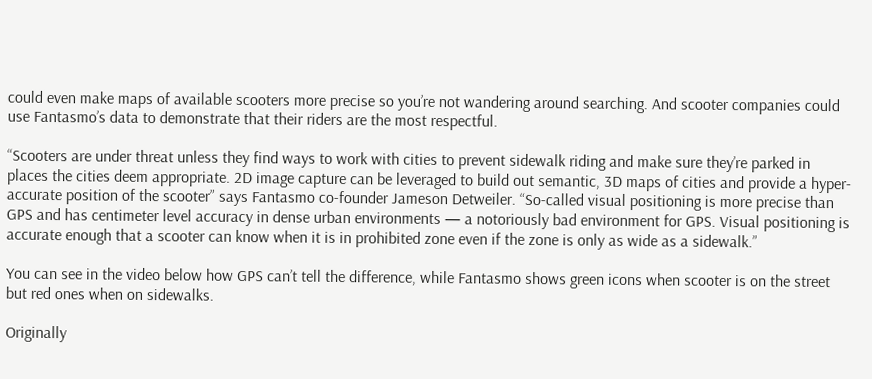could even make maps of available scooters more precise so you’re not wandering around searching. And scooter companies could use Fantasmo’s data to demonstrate that their riders are the most respectful.

“Scooters are under threat unless they find ways to work with cities to prevent sidewalk riding and make sure they’re parked in places the cities deem appropriate. 2D image capture can be leveraged to build out semantic, 3D maps of cities and provide a hyper-accurate position of the scooter” says Fantasmo co-founder Jameson Detweiler. “So-called visual positioning is more precise than GPS and has centimeter level accuracy in dense urban environments — a notoriously bad environment for GPS. Visual positioning is accurate enough that a scooter can know when it is in prohibited zone even if the zone is only as wide as a sidewalk.”

You can see in the video below how GPS can’t tell the difference, while Fantasmo shows green icons when scooter is on the street but red ones when on sidewalks.

Originally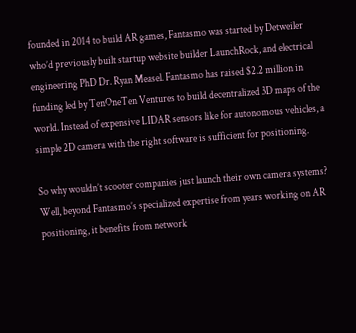founded in 2014 to build AR games, Fantasmo was started by Detweiler who’d previously built startup website builder LaunchRock, and electrical engineering PhD Dr. Ryan Measel. Fantasmo has raised $2.2 million in funding led by TenOneTen Ventures to build decentralized 3D maps of the world. Instead of expensive LIDAR sensors like for autonomous vehicles, a simple 2D camera with the right software is sufficient for positioning.

So why wouldn’t scooter companies just launch their own camera systems? Well, beyond Fantasmo’s specialized expertise from years working on AR positioning, it benefits from network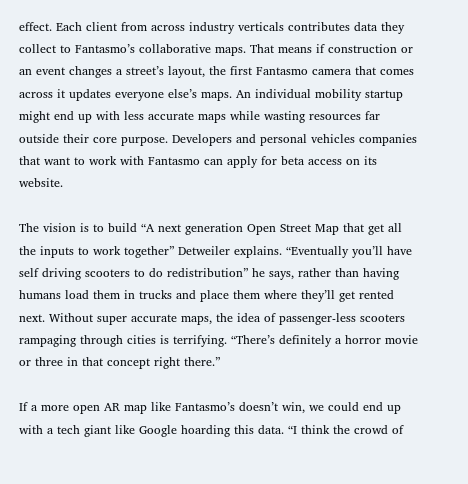effect. Each client from across industry verticals contributes data they collect to Fantasmo’s collaborative maps. That means if construction or an event changes a street’s layout, the first Fantasmo camera that comes across it updates everyone else’s maps. An individual mobility startup might end up with less accurate maps while wasting resources far outside their core purpose. Developers and personal vehicles companies that want to work with Fantasmo can apply for beta access on its website.

The vision is to build “A next generation Open Street Map that get all the inputs to work together” Detweiler explains. “Eventually you’ll have self driving scooters to do redistribution” he says, rather than having humans load them in trucks and place them where they’ll get rented next. Without super accurate maps, the idea of passenger-less scooters rampaging through cities is terrifying. “There’s definitely a horror movie or three in that concept right there.”

If a more open AR map like Fantasmo’s doesn’t win, we could end up with a tech giant like Google hoarding this data. “I think the crowd of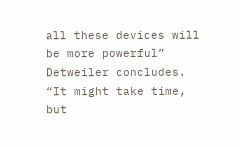all these devices will be more powerful” Detweiler concludes. “It might take time, but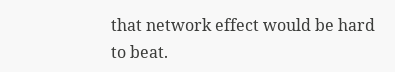that network effect would be hard to beat.